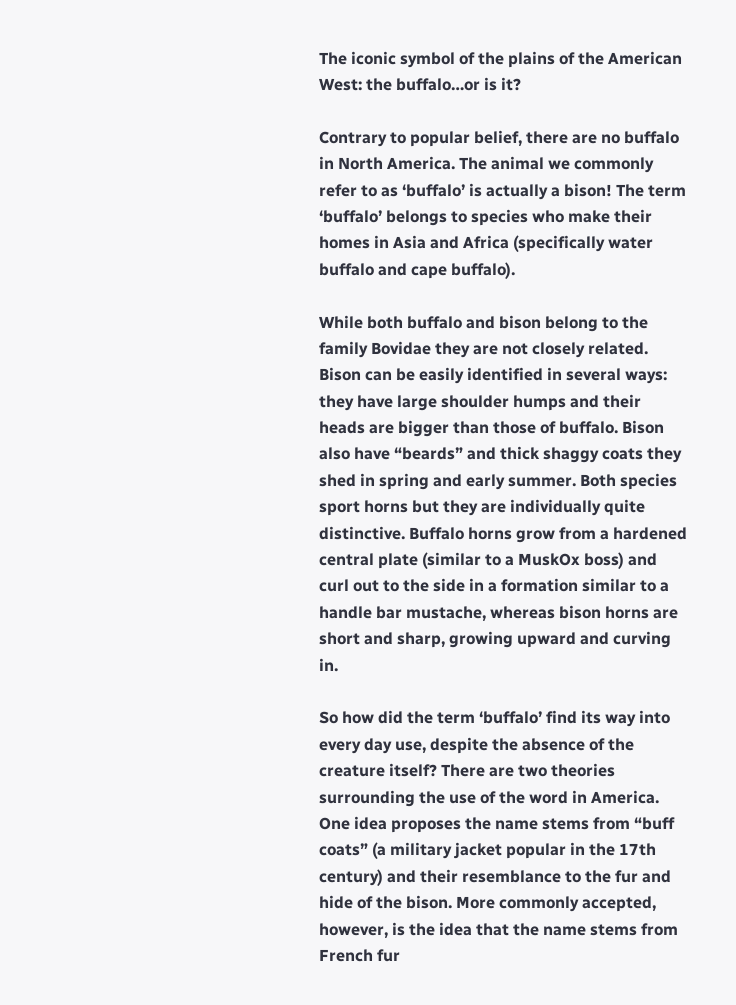The iconic symbol of the plains of the American West: the buffalo…or is it?

Contrary to popular belief, there are no buffalo in North America. The animal we commonly refer to as ‘buffalo’ is actually a bison! The term ‘buffalo’ belongs to species who make their homes in Asia and Africa (specifically water buffalo and cape buffalo).

While both buffalo and bison belong to the family Bovidae they are not closely related. Bison can be easily identified in several ways: they have large shoulder humps and their heads are bigger than those of buffalo. Bison also have “beards” and thick shaggy coats they shed in spring and early summer. Both species sport horns but they are individually quite distinctive. Buffalo horns grow from a hardened central plate (similar to a MuskOx boss) and curl out to the side in a formation similar to a handle bar mustache, whereas bison horns are short and sharp, growing upward and curving in.

So how did the term ‘buffalo’ find its way into every day use, despite the absence of the creature itself? There are two theories surrounding the use of the word in America. One idea proposes the name stems from “buff coats” (a military jacket popular in the 17th century) and their resemblance to the fur and hide of the bison. More commonly accepted, however, is the idea that the name stems from French fur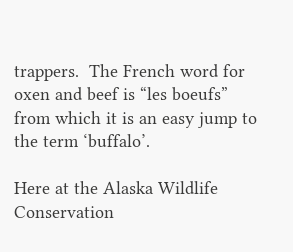trappers.  The French word for oxen and beef is “les boeufs” from which it is an easy jump to the term ‘buffalo’.

Here at the Alaska Wildlife Conservation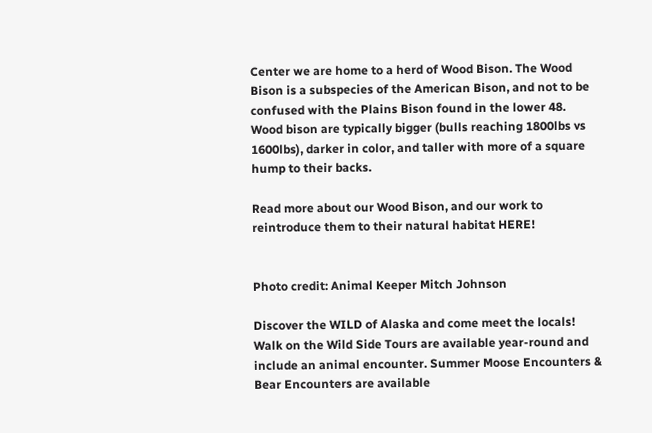Center we are home to a herd of Wood Bison. The Wood Bison is a subspecies of the American Bison, and not to be confused with the Plains Bison found in the lower 48. Wood bison are typically bigger (bulls reaching 1800lbs vs 1600lbs), darker in color, and taller with more of a square hump to their backs.

Read more about our Wood Bison, and our work to reintroduce them to their natural habitat HERE!


Photo credit: Animal Keeper Mitch Johnson

Discover the WILD of Alaska and come meet the locals! Walk on the Wild Side Tours are available year-round and include an animal encounter. Summer Moose Encounters & Bear Encounters are available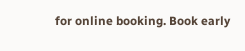for online booking. Book early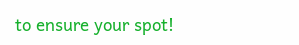to ensure your spot!